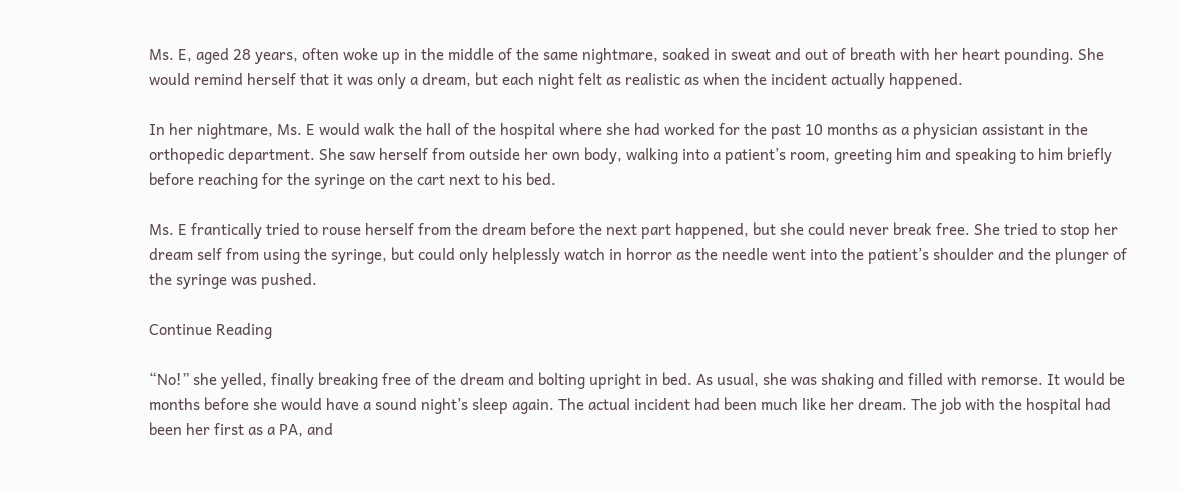Ms. E, aged 28 years, often woke up in the middle of the same nightmare, soaked in sweat and out of breath with her heart pounding. She would remind herself that it was only a dream, but each night felt as realistic as when the incident actually happened.

In her nightmare, Ms. E would walk the hall of the hospital where she had worked for the past 10 months as a physician assistant in the orthopedic department. She saw herself from outside her own body, walking into a patient’s room, greeting him and speaking to him briefly before reaching for the syringe on the cart next to his bed.

Ms. E frantically tried to rouse herself from the dream before the next part happened, but she could never break free. She tried to stop her dream self from using the syringe, but could only helplessly watch in horror as the needle went into the patient’s shoulder and the plunger of the syringe was pushed.

Continue Reading

“No!” she yelled, finally breaking free of the dream and bolting upright in bed. As usual, she was shaking and filled with remorse. It would be months before she would have a sound night’s sleep again. The actual incident had been much like her dream. The job with the hospital had been her first as a PA, and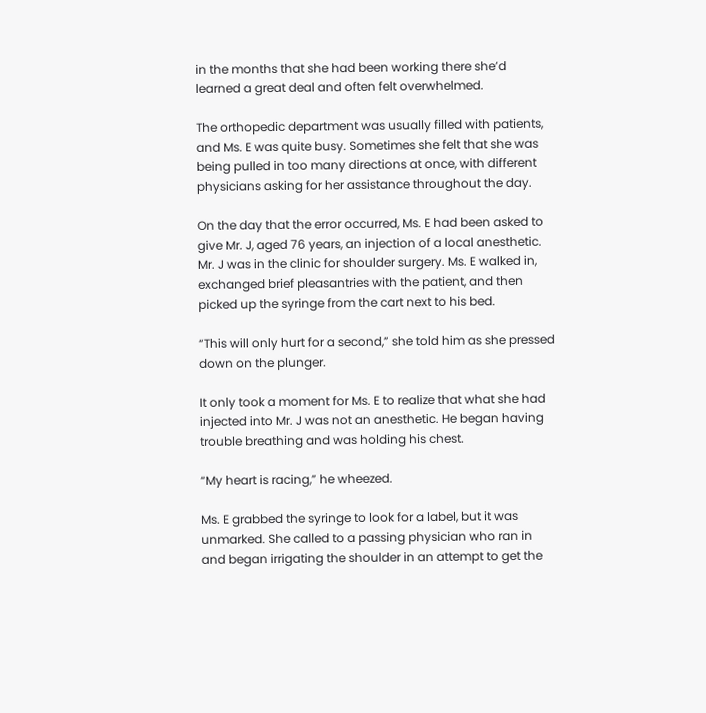in the months that she had been working there she’d learned a great deal and often felt overwhelmed.

The orthopedic department was usually filled with patients, and Ms. E was quite busy. Sometimes she felt that she was being pulled in too many directions at once, with different physicians asking for her assistance throughout the day.

On the day that the error occurred, Ms. E had been asked to give Mr. J, aged 76 years, an injection of a local anesthetic. Mr. J was in the clinic for shoulder surgery. Ms. E walked in, exchanged brief pleasantries with the patient, and then picked up the syringe from the cart next to his bed.

“This will only hurt for a second,” she told him as she pressed down on the plunger.

It only took a moment for Ms. E to realize that what she had injected into Mr. J was not an anesthetic. He began having trouble breathing and was holding his chest.

“My heart is racing,” he wheezed.

Ms. E grabbed the syringe to look for a label, but it was unmarked. She called to a passing physician who ran in and began irrigating the shoulder in an attempt to get the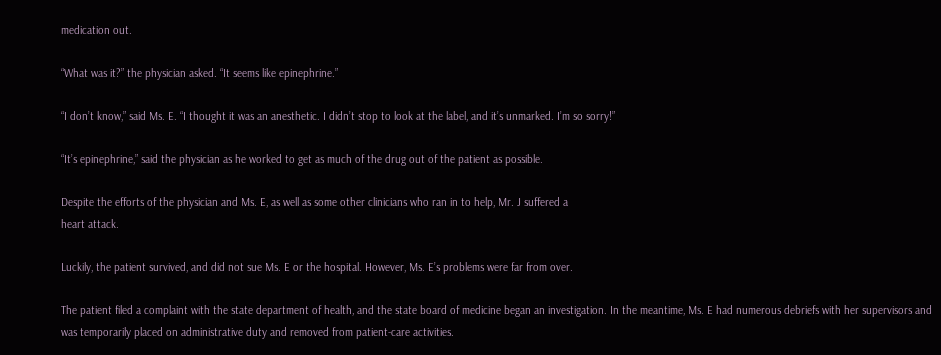medication out.

“What was it?” the physician asked. “It seems like epinephrine.”

“I don’t know,” said Ms. E. “I thought it was an anesthetic. I didn’t stop to look at the label, and it’s unmarked. I’m so sorry!”

“It’s epinephrine,” said the physician as he worked to get as much of the drug out of the patient as possible.

Despite the efforts of the physician and Ms. E, as well as some other clinicians who ran in to help, Mr. J suffered a
heart attack.

Luckily, the patient survived, and did not sue Ms. E or the hospital. However, Ms. E’s problems were far from over.

The patient filed a complaint with the state department of health, and the state board of medicine began an investigation. In the meantime, Ms. E had numerous debriefs with her supervisors and was temporarily placed on administrative duty and removed from patient-care activities.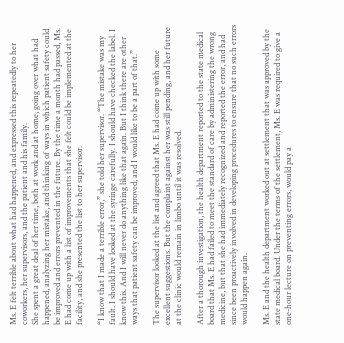Ms. E felt terrible about what had happened, and expressed this repeatedly to her coworkers, her supervisors, and the patient and his family.
She spent a great deal of her time, both at work and at home, going over what had happened, analyzing her mistake, and thinking of ways in which patient safety could be improved and errors prevented in the future. By the time a month had passed, Ms. E had come up with a list of improvements that she felt could be implemented at the facility, and she presented the list to her supervisor.

“I know that I made a terrible error,” she told her supervisor. “The mistake was my fault. I should have looked at the syringe carefully. I should have checked the label. I know this. And I will never do anything like that again. But I think there are other ways that patient safety can be improved, and I would like to be a part of that.”

The supervisor looked at the list and agreed that Ms. E had come up with some excellent suggestions. But the complaint against her was still pending, and her future at the clinic would remain in limbo until it was resolved.

After a thorough investigation, the health department reported to the state medical board that Ms. E had failed to meet the standard of care by administering the wrong medicine, but that she had immediately recognized and reported the error, and had since been proactively involved in developing procedures to ensure that no such errors would happen again.

Ms. E and the health department worked out at settlement that was approved by the state medical board. Under the terms of the settlement, Ms. E was required to give a one-hour lecture on preventing errors, would pay a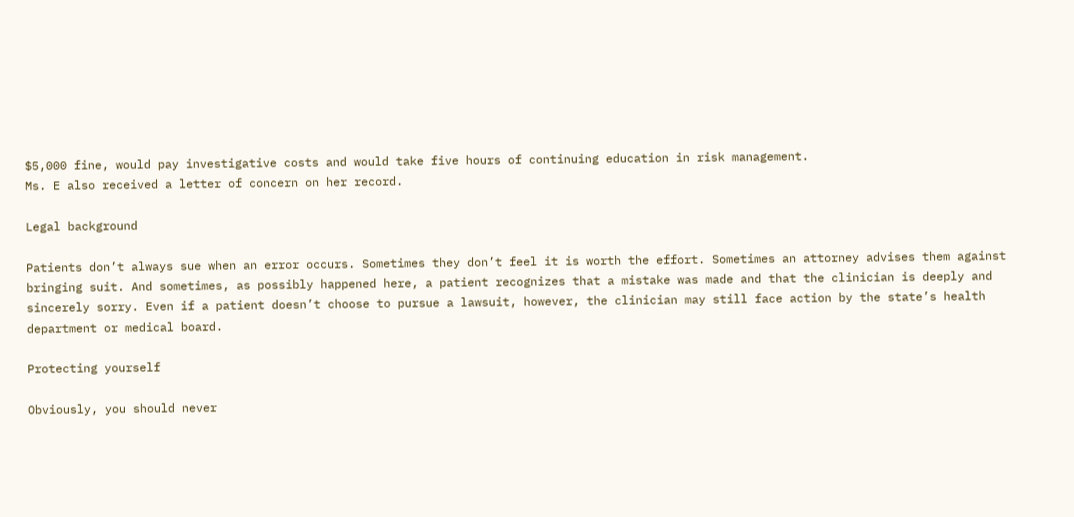$5,000 fine, would pay investigative costs and would take five hours of continuing education in risk management.
Ms. E also received a letter of concern on her record.

Legal background

Patients don’t always sue when an error occurs. Sometimes they don’t feel it is worth the effort. Sometimes an attorney advises them against bringing suit. And sometimes, as possibly happened here, a patient recognizes that a mistake was made and that the clinician is deeply and sincerely sorry. Even if a patient doesn’t choose to pursue a lawsuit, however, the clinician may still face action by the state’s health department or medical board.

Protecting yourself

Obviously, you should never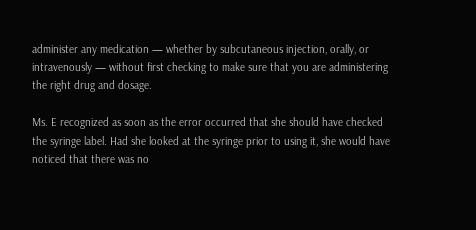administer any medication — whether by subcutaneous injection, orally, or intravenously — without first checking to make sure that you are administering the right drug and dosage.

Ms. E recognized as soon as the error occurred that she should have checked the syringe label. Had she looked at the syringe prior to using it, she would have noticed that there was no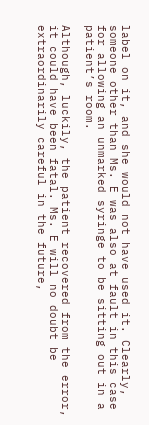label on it, and she would not have used it. Clearly, someone other than Ms. E was also at fault in this case for allowing an unmarked syringe to be sitting out in a patient’s room.

Although, luckily, the patient recovered from the error, it could have been fatal. Ms. E will no doubt be extraordinarily careful in the future,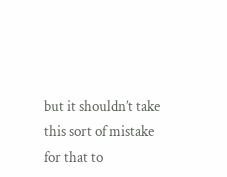but it shouldn’t take this sort of mistake for that to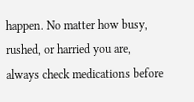happen. No matter how busy, rushed, or harried you are, always check medications before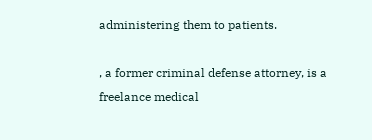administering them to patients.

, a former criminal defense attorney, is a freelance medical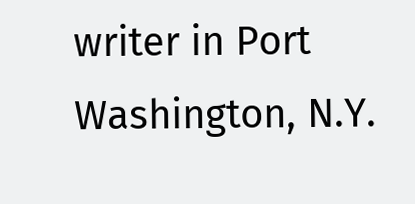writer in Port Washington, N.Y.